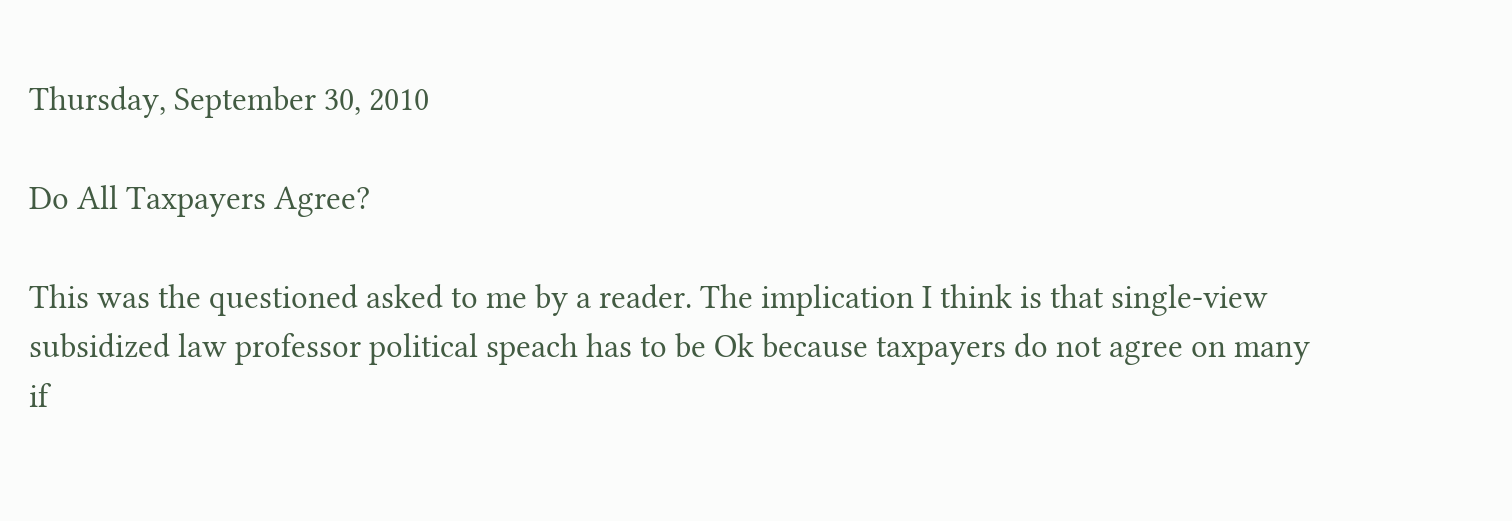Thursday, September 30, 2010

Do All Taxpayers Agree?

This was the questioned asked to me by a reader. The implication I think is that single-view subsidized law professor political speach has to be Ok because taxpayers do not agree on many if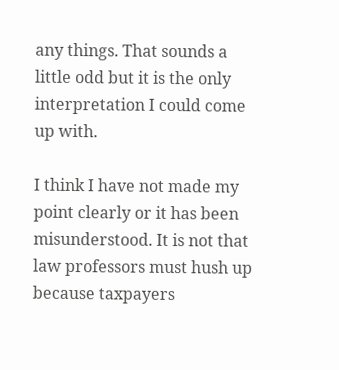any things. That sounds a little odd but it is the only interpretation I could come up with.

I think I have not made my point clearly or it has been misunderstood. It is not that law professors must hush up because taxpayers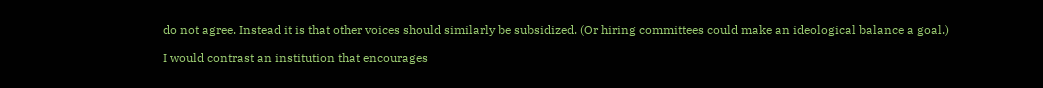do not agree. Instead it is that other voices should similarly be subsidized. (Or hiring committees could make an ideological balance a goal.)

I would contrast an institution that encourages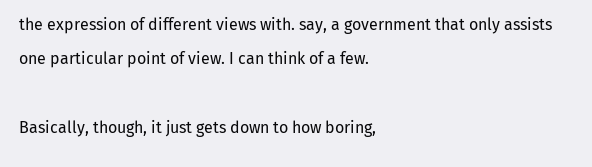the expression of different views with. say, a government that only assists one particular point of view. I can think of a few.

Basically, though, it just gets down to how boring,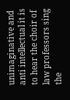unimaginative and anti intellectual it is to hear the choir of law professors sing the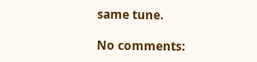same tune.

No comments: